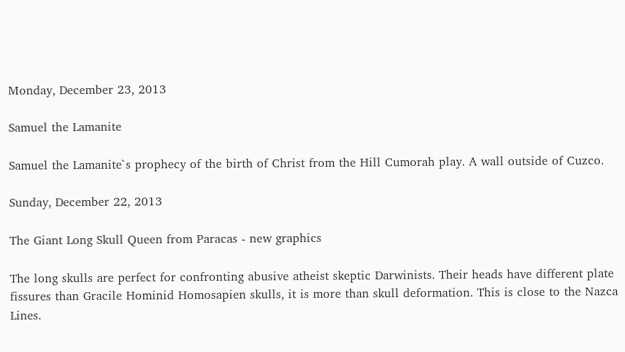Monday, December 23, 2013

Samuel the Lamanite

Samuel the Lamanite`s prophecy of the birth of Christ from the Hill Cumorah play. A wall outside of Cuzco.

Sunday, December 22, 2013

The Giant Long Skull Queen from Paracas - new graphics

The long skulls are perfect for confronting abusive atheist skeptic Darwinists. Their heads have different plate fissures than Gracile Hominid Homosapien skulls, it is more than skull deformation. This is close to the Nazca Lines.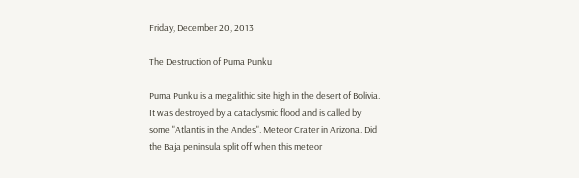Friday, December 20, 2013

The Destruction of Puma Punku

Puma Punku is a megalithic site high in the desert of Bolivia. It was destroyed by a cataclysmic flood and is called by some "Atlantis in the Andes". Meteor Crater in Arizona. Did the Baja peninsula split off when this meteor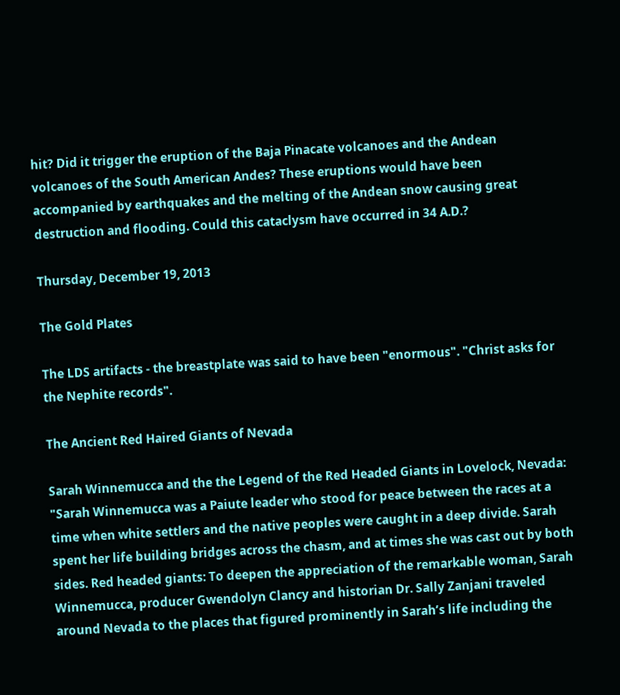hit? Did it trigger the eruption of the Baja Pinacate volcanoes and the Andean volcanoes of the South American Andes? These eruptions would have been accompanied by earthquakes and the melting of the Andean snow causing great destruction and flooding. Could this cataclysm have occurred in 34 A.D.?

Thursday, December 19, 2013

The Gold Plates

The LDS artifacts - the breastplate was said to have been "enormous". "Christ asks for the Nephite records".

The Ancient Red Haired Giants of Nevada

Sarah Winnemucca and the the Legend of the Red Headed Giants in Lovelock, Nevada: "Sarah Winnemucca was a Paiute leader who stood for peace between the races at a time when white settlers and the native peoples were caught in a deep divide. Sarah spent her life building bridges across the chasm, and at times she was cast out by both sides. Red headed giants: To deepen the appreciation of the remarkable woman, Sarah Winnemucca, producer Gwendolyn Clancy and historian Dr. Sally Zanjani traveled around Nevada to the places that figured prominently in Sarah’s life including the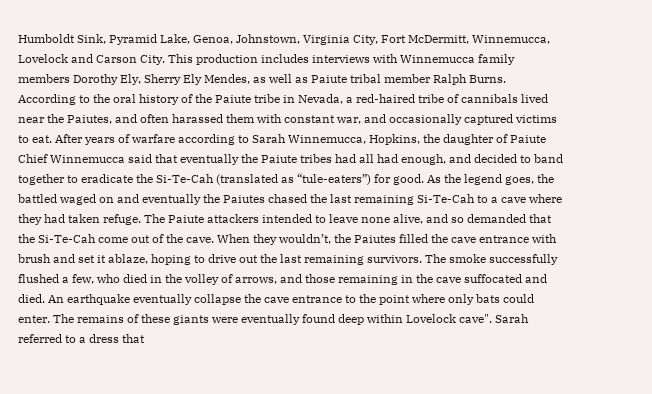Humboldt Sink, Pyramid Lake, Genoa, Johnstown, Virginia City, Fort McDermitt, Winnemucca, Lovelock and Carson City. This production includes interviews with Winnemucca family members Dorothy Ely, Sherry Ely Mendes, as well as Paiute tribal member Ralph Burns. According to the oral history of the Paiute tribe in Nevada, a red-haired tribe of cannibals lived near the Paiutes, and often harassed them with constant war, and occasionally captured victims to eat. After years of warfare according to Sarah Winnemucca, Hopkins, the daughter of Paiute Chief Winnemucca said that eventually the Paiute tribes had all had enough, and decided to band together to eradicate the Si-Te-Cah (translated as “tule-eaters”) for good. As the legend goes, the battled waged on and eventually the Paiutes chased the last remaining Si-Te-Cah to a cave where they had taken refuge. The Paiute attackers intended to leave none alive, and so demanded that the Si-Te-Cah come out of the cave. When they wouldn’t, the Paiutes filled the cave entrance with brush and set it ablaze, hoping to drive out the last remaining survivors. The smoke successfully flushed a few, who died in the volley of arrows, and those remaining in the cave suffocated and died. An earthquake eventually collapse the cave entrance to the point where only bats could enter. The remains of these giants were eventually found deep within Lovelock cave". Sarah referred to a dress that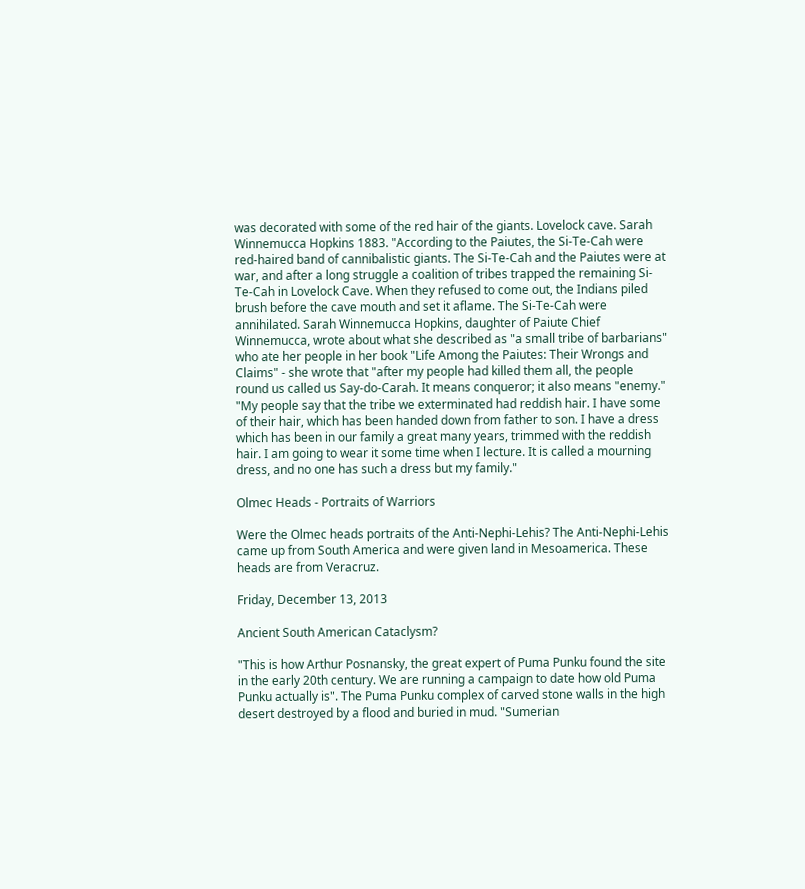was decorated with some of the red hair of the giants. Lovelock cave. Sarah Winnemucca Hopkins 1883. "According to the Paiutes, the Si-Te-Cah were red-haired band of cannibalistic giants. The Si-Te-Cah and the Paiutes were at war, and after a long struggle a coalition of tribes trapped the remaining Si-Te-Cah in Lovelock Cave. When they refused to come out, the Indians piled brush before the cave mouth and set it aflame. The Si-Te-Cah were annihilated. Sarah Winnemucca Hopkins, daughter of Paiute Chief Winnemucca, wrote about what she described as "a small tribe of barbarians" who ate her people in her book "Life Among the Paiutes: Their Wrongs and Claims" - she wrote that "after my people had killed them all, the people round us called us Say-do-Carah. It means conqueror; it also means "enemy." "My people say that the tribe we exterminated had reddish hair. I have some of their hair, which has been handed down from father to son. I have a dress which has been in our family a great many years, trimmed with the reddish hair. I am going to wear it some time when I lecture. It is called a mourning dress, and no one has such a dress but my family."

Olmec Heads - Portraits of Warriors

Were the Olmec heads portraits of the Anti-Nephi-Lehis? The Anti-Nephi-Lehis came up from South America and were given land in Mesoamerica. These heads are from Veracruz.

Friday, December 13, 2013

Ancient South American Cataclysm?

"This is how Arthur Posnansky, the great expert of Puma Punku found the site in the early 20th century. We are running a campaign to date how old Puma Punku actually is". The Puma Punku complex of carved stone walls in the high desert destroyed by a flood and buried in mud. "Sumerian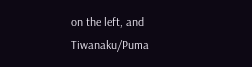on the left, and Tiwanaku/Puma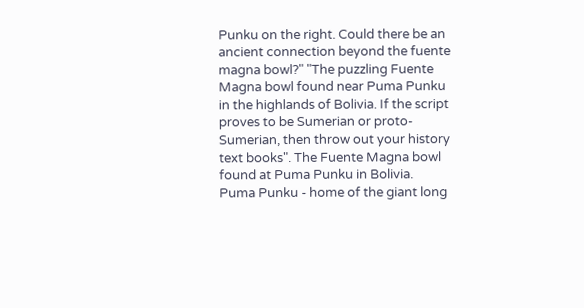Punku on the right. Could there be an ancient connection beyond the fuente magna bowl?" "The puzzling Fuente Magna bowl found near Puma Punku in the highlands of Bolivia. If the script proves to be Sumerian or proto-Sumerian, then throw out your history text books". The Fuente Magna bowl found at Puma Punku in Bolivia. Puma Punku - home of the giant long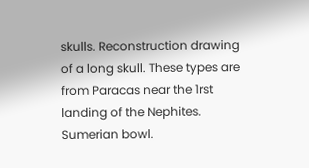skulls. Reconstruction drawing of a long skull. These types are from Paracas near the 1rst landing of the Nephites. Sumerian bowl.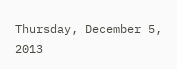Thursday, December 5, 2013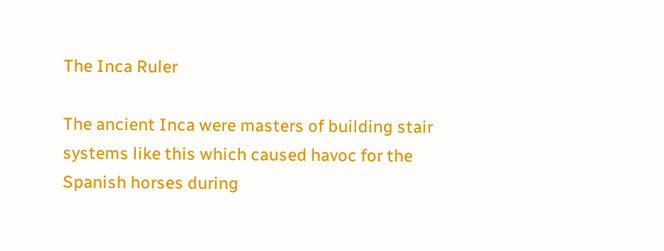The Inca Ruler

The ancient Inca were masters of building stair systems like this which caused havoc for the Spanish horses during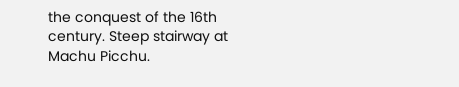the conquest of the 16th century. Steep stairway at Machu Picchu.